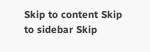Skip to content Skip to sidebar Skip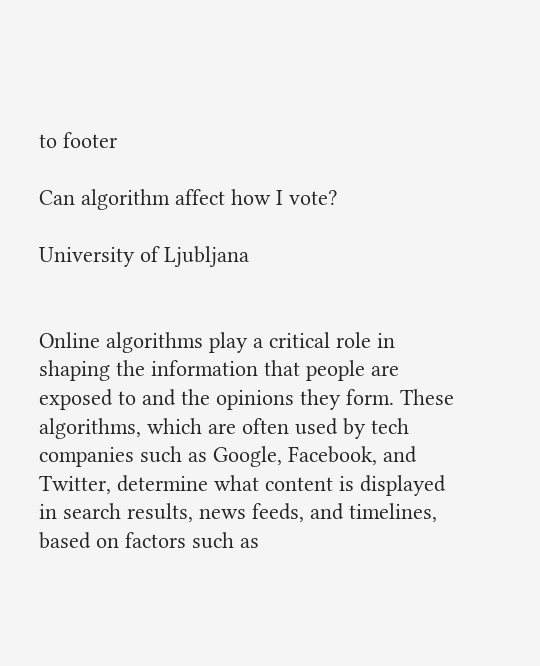to footer

Can algorithm affect how I vote?

University of Ljubljana


Online algorithms play a critical role in shaping the information that people are exposed to and the opinions they form. These algorithms, which are often used by tech companies such as Google, Facebook, and Twitter, determine what content is displayed in search results, news feeds, and timelines, based on factors such as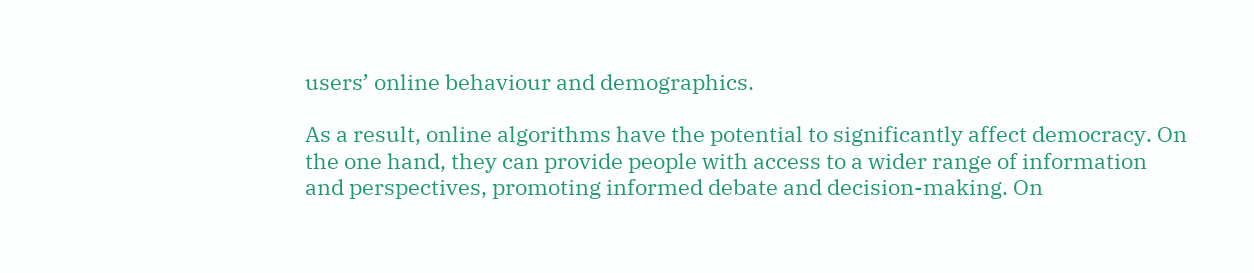users’ online behaviour and demographics.

As a result, online algorithms have the potential to significantly affect democracy. On the one hand, they can provide people with access to a wider range of information and perspectives, promoting informed debate and decision-making. On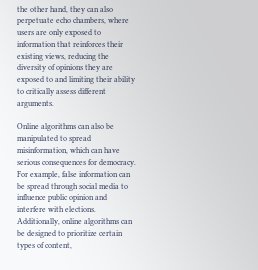the other hand, they can also perpetuate echo chambers, where users are only exposed to information that reinforces their existing views, reducing the diversity of opinions they are exposed to and limiting their ability to critically assess different arguments.

Online algorithms can also be manipulated to spread misinformation, which can have serious consequences for democracy. For example, false information can be spread through social media to influence public opinion and interfere with elections. Additionally, online algorithms can be designed to prioritize certain types of content,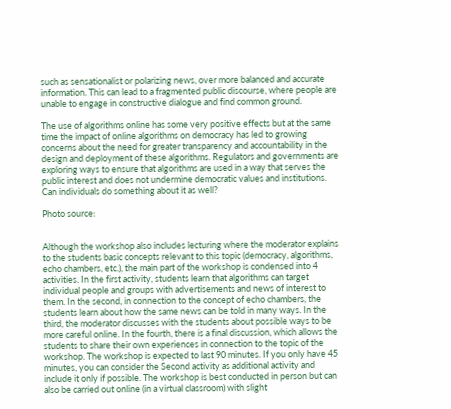such as sensationalist or polarizing news, over more balanced and accurate information. This can lead to a fragmented public discourse, where people are unable to engage in constructive dialogue and find common ground.

The use of algorithms online has some very positive effects but at the same time the impact of online algorithms on democracy has led to growing concerns about the need for greater transparency and accountability in the design and deployment of these algorithms. Regulators and governments are exploring ways to ensure that algorithms are used in a way that serves the public interest and does not undermine democratic values and institutions. Can individuals do something about it as well?

Photo source:


Although the workshop also includes lecturing where the moderator explains to the students basic concepts relevant to this topic (democracy, algorithms, echo chambers, etc.), the main part of the workshop is condensed into 4 activities. In the first activity, students learn that algorithms can target individual people and groups with advertisements and news of interest to them. In the second, in connection to the concept of echo chambers, the students learn about how the same news can be told in many ways. In the third, the moderator discusses with the students about possible ways to be more careful online. In the fourth, there is a final discussion, which allows the students to share their own experiences in connection to the topic of the workshop. The workshop is expected to last 90 minutes. If you only have 45 minutes, you can consider the Second activity as additional activity and include it only if possible. The workshop is best conducted in person but can also be carried out online (in a virtual classroom) with slight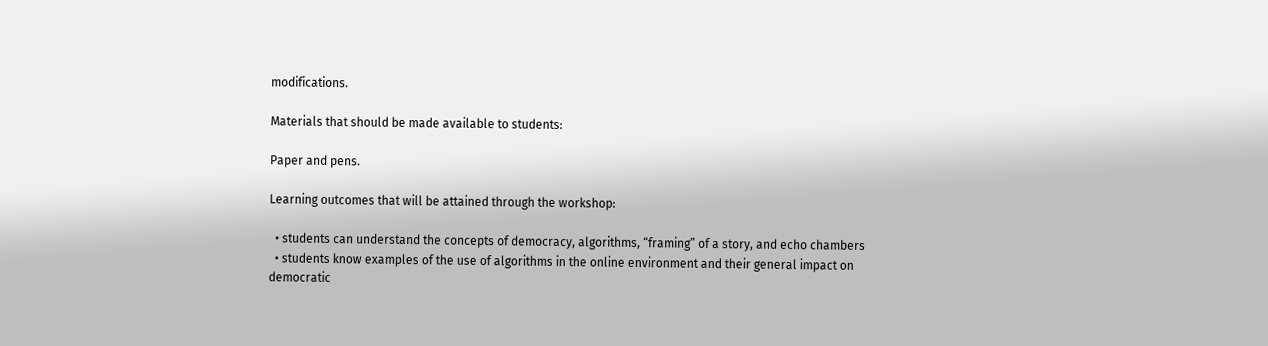modifications.

Materials that should be made available to students:

Paper and pens.

Learning outcomes that will be attained through the workshop:

  • students can understand the concepts of democracy, algorithms, “framing” of a story, and echo chambers
  • students know examples of the use of algorithms in the online environment and their general impact on democratic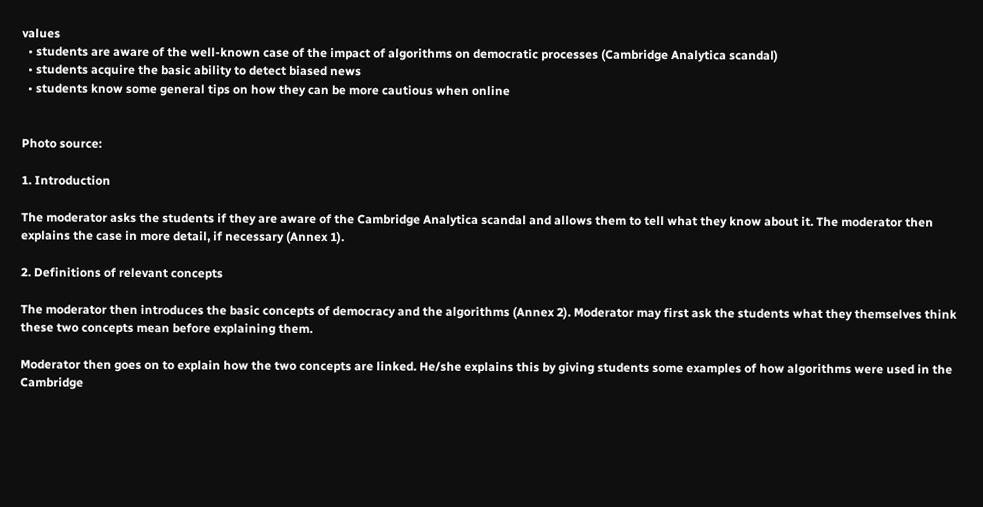values
  • students are aware of the well-known case of the impact of algorithms on democratic processes (Cambridge Analytica scandal)
  • students acquire the basic ability to detect biased news
  • students know some general tips on how they can be more cautious when online


Photo source:

1. Introduction

The moderator asks the students if they are aware of the Cambridge Analytica scandal and allows them to tell what they know about it. The moderator then explains the case in more detail, if necessary (Annex 1).

2. Definitions of relevant concepts

The moderator then introduces the basic concepts of democracy and the algorithms (Annex 2). Moderator may first ask the students what they themselves think these two concepts mean before explaining them.

Moderator then goes on to explain how the two concepts are linked. He/she explains this by giving students some examples of how algorithms were used in the Cambridge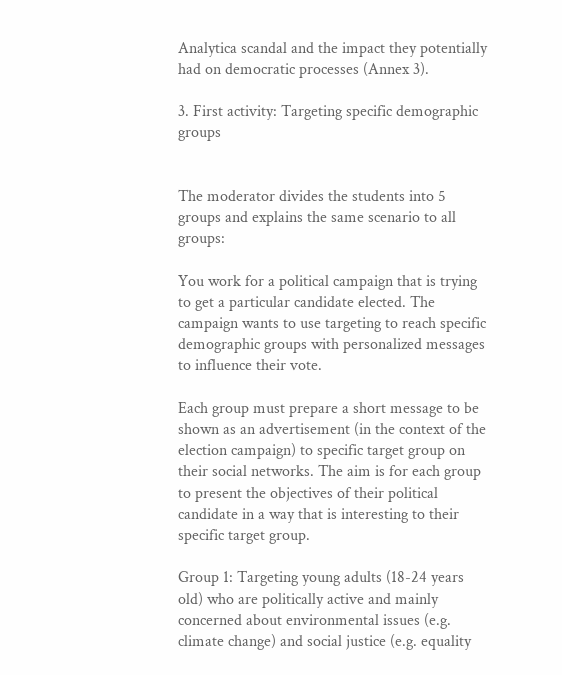Analytica scandal and the impact they potentially had on democratic processes (Annex 3).

3. First activity: Targeting specific demographic groups


The moderator divides the students into 5 groups and explains the same scenario to all groups:

You work for a political campaign that is trying to get a particular candidate elected. The campaign wants to use targeting to reach specific demographic groups with personalized messages to influence their vote.

Each group must prepare a short message to be shown as an advertisement (in the context of the election campaign) to specific target group on their social networks. The aim is for each group to present the objectives of their political candidate in a way that is interesting to their specific target group.

Group 1: Targeting young adults (18-24 years old) who are politically active and mainly concerned about environmental issues (e.g. climate change) and social justice (e.g. equality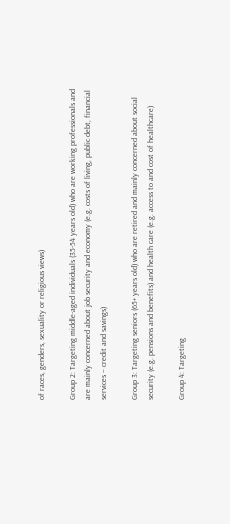of races, genders, sexuality or religious views)

Group 2: Targeting middle-aged individuals (35-54 years old) who are working professionals and are mainly concerned about job security and economy (e.g. costs of living, public debt, financial services – credit and savings)

Group 3: Targeting seniors (65+ years old) who are retired and mainly concerned about social security (e.g. pensions and benefits) and health care (e.g. access to and cost of healthcare)

Group 4: Targeting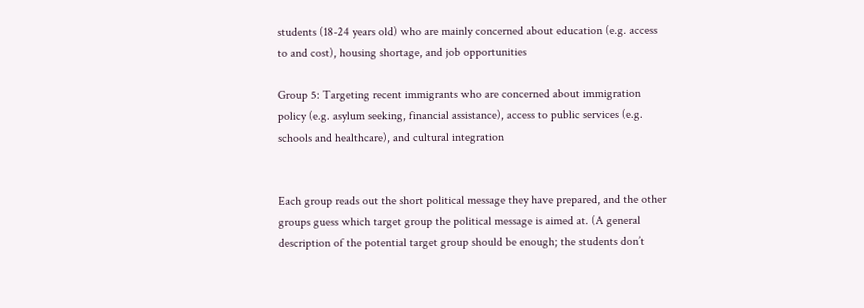students (18-24 years old) who are mainly concerned about education (e.g. access to and cost), housing shortage, and job opportunities

Group 5: Targeting recent immigrants who are concerned about immigration policy (e.g. asylum seeking, financial assistance), access to public services (e.g. schools and healthcare), and cultural integration


Each group reads out the short political message they have prepared, and the other groups guess which target group the political message is aimed at. (A general description of the potential target group should be enough; the students don’t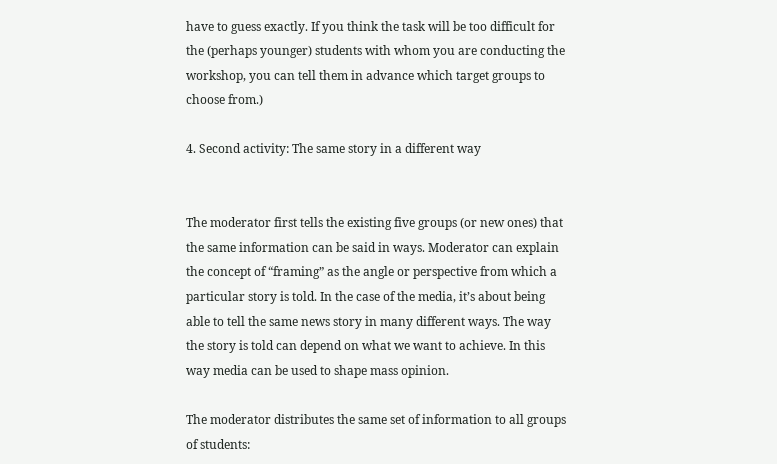have to guess exactly. If you think the task will be too difficult for the (perhaps younger) students with whom you are conducting the workshop, you can tell them in advance which target groups to choose from.)

4. Second activity: The same story in a different way


The moderator first tells the existing five groups (or new ones) that the same information can be said in ways. Moderator can explain the concept of “framing” as the angle or perspective from which a particular story is told. In the case of the media, it’s about being able to tell the same news story in many different ways. The way the story is told can depend on what we want to achieve. In this way media can be used to shape mass opinion.

The moderator distributes the same set of information to all groups of students: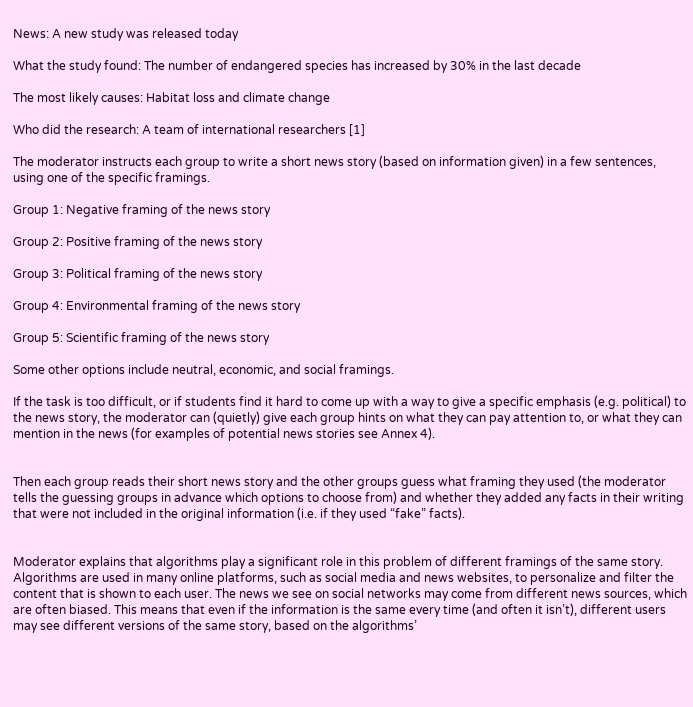News: A new study was released today

What the study found: The number of endangered species has increased by 30% in the last decade

The most likely causes: Habitat loss and climate change

Who did the research: A team of international researchers [1]

The moderator instructs each group to write a short news story (based on information given) in a few sentences, using one of the specific framings.

Group 1: Negative framing of the news story

Group 2: Positive framing of the news story

Group 3: Political framing of the news story

Group 4: Environmental framing of the news story

Group 5: Scientific framing of the news story

Some other options include neutral, economic, and social framings.

If the task is too difficult, or if students find it hard to come up with a way to give a specific emphasis (e.g. political) to the news story, the moderator can (quietly) give each group hints on what they can pay attention to, or what they can mention in the news (for examples of potential news stories see Annex 4).


Then each group reads their short news story and the other groups guess what framing they used (the moderator tells the guessing groups in advance which options to choose from) and whether they added any facts in their writing that were not included in the original information (i.e. if they used “fake” facts).


Moderator explains that algorithms play a significant role in this problem of different framings of the same story. Algorithms are used in many online platforms, such as social media and news websites, to personalize and filter the content that is shown to each user. The news we see on social networks may come from different news sources, which are often biased. This means that even if the information is the same every time (and often it isn’t), different users may see different versions of the same story, based on the algorithms’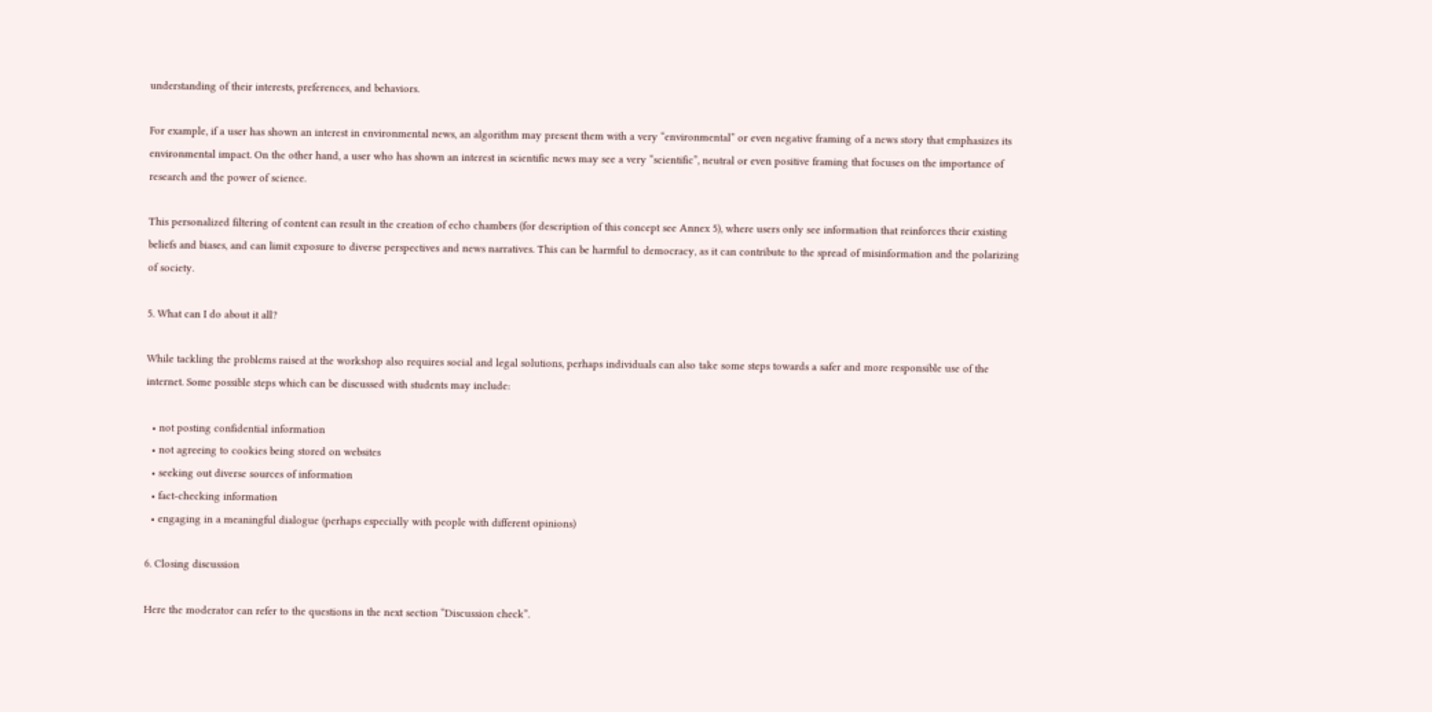understanding of their interests, preferences, and behaviors.

For example, if a user has shown an interest in environmental news, an algorithm may present them with a very “environmental” or even negative framing of a news story that emphasizes its environmental impact. On the other hand, a user who has shown an interest in scientific news may see a very “scientific”, neutral or even positive framing that focuses on the importance of research and the power of science.

This personalized filtering of content can result in the creation of echo chambers (for description of this concept see Annex 5), where users only see information that reinforces their existing beliefs and biases, and can limit exposure to diverse perspectives and news narratives. This can be harmful to democracy, as it can contribute to the spread of misinformation and the polarizing of society.

5. What can I do about it all?

While tackling the problems raised at the workshop also requires social and legal solutions, perhaps individuals can also take some steps towards a safer and more responsible use of the internet. Some possible steps which can be discussed with students may include:

  • not posting confidential information
  • not agreeing to cookies being stored on websites
  • seeking out diverse sources of information
  • fact-checking information
  • engaging in a meaningful dialogue (perhaps especially with people with different opinions)

6. Closing discussion

Here the moderator can refer to the questions in the next section “Discussion check”.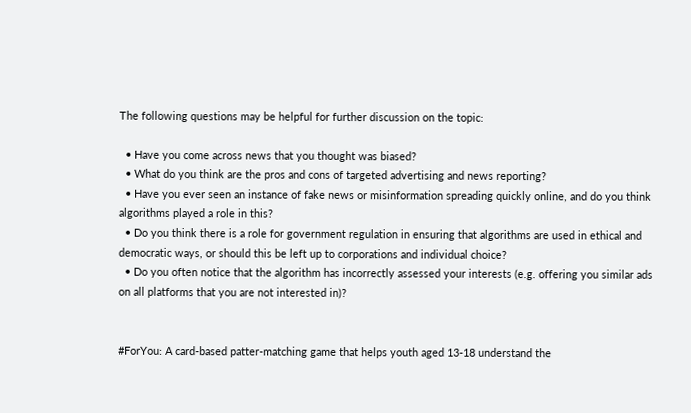The following questions may be helpful for further discussion on the topic:

  • Have you come across news that you thought was biased?
  • What do you think are the pros and cons of targeted advertising and news reporting?
  • Have you ever seen an instance of fake news or misinformation spreading quickly online, and do you think algorithms played a role in this?
  • Do you think there is a role for government regulation in ensuring that algorithms are used in ethical and democratic ways, or should this be left up to corporations and individual choice?
  • Do you often notice that the algorithm has incorrectly assessed your interests (e.g. offering you similar ads on all platforms that you are not interested in)?


#ForYou: A card-based patter-matching game that helps youth aged 13-18 understand the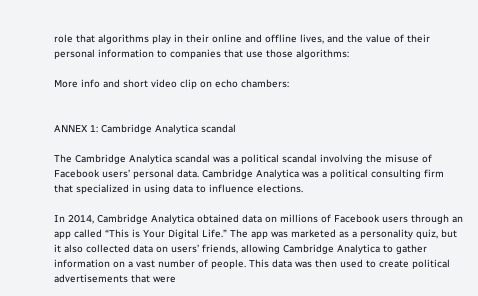role that algorithms play in their online and offline lives, and the value of their personal information to companies that use those algorithms:

More info and short video clip on echo chambers:


ANNEX 1: Cambridge Analytica scandal

The Cambridge Analytica scandal was a political scandal involving the misuse of Facebook users’ personal data. Cambridge Analytica was a political consulting firm that specialized in using data to influence elections.

In 2014, Cambridge Analytica obtained data on millions of Facebook users through an app called “This is Your Digital Life.” The app was marketed as a personality quiz, but it also collected data on users’ friends, allowing Cambridge Analytica to gather information on a vast number of people. This data was then used to create political advertisements that were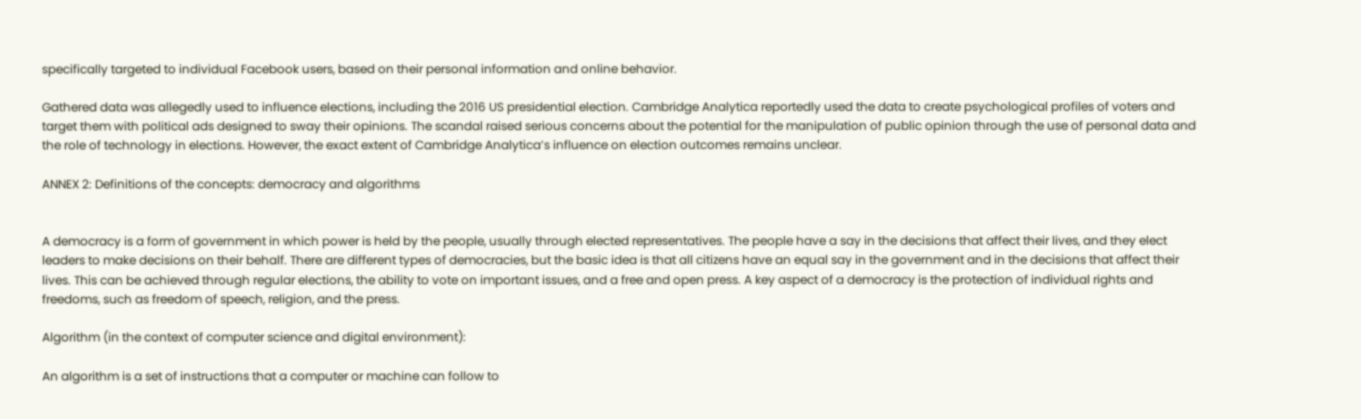specifically targeted to individual Facebook users, based on their personal information and online behavior.

Gathered data was allegedly used to influence elections, including the 2016 US presidential election. Cambridge Analytica reportedly used the data to create psychological profiles of voters and target them with political ads designed to sway their opinions. The scandal raised serious concerns about the potential for the manipulation of public opinion through the use of personal data and the role of technology in elections. However, the exact extent of Cambridge Analytica’s influence on election outcomes remains unclear.

ANNEX 2: Definitions of the concepts: democracy and algorithms


A democracy is a form of government in which power is held by the people, usually through elected representatives. The people have a say in the decisions that affect their lives, and they elect leaders to make decisions on their behalf. There are different types of democracies, but the basic idea is that all citizens have an equal say in the government and in the decisions that affect their lives. This can be achieved through regular elections, the ability to vote on important issues, and a free and open press. A key aspect of a democracy is the protection of individual rights and freedoms, such as freedom of speech, religion, and the press.

Algorithm (in the context of computer science and digital environment):

An algorithm is a set of instructions that a computer or machine can follow to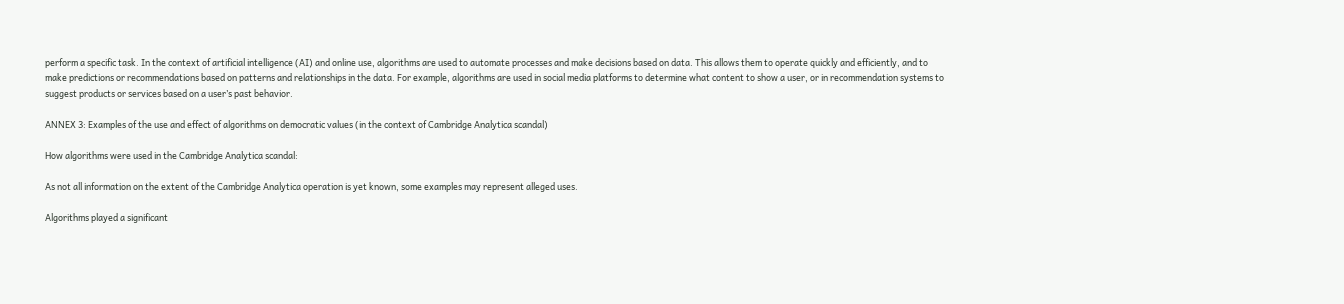perform a specific task. In the context of artificial intelligence (AI) and online use, algorithms are used to automate processes and make decisions based on data. This allows them to operate quickly and efficiently, and to make predictions or recommendations based on patterns and relationships in the data. For example, algorithms are used in social media platforms to determine what content to show a user, or in recommendation systems to suggest products or services based on a user’s past behavior.

ANNEX 3: Examples of the use and effect of algorithms on democratic values (in the context of Cambridge Analytica scandal)

How algorithms were used in the Cambridge Analytica scandal:

As not all information on the extent of the Cambridge Analytica operation is yet known, some examples may represent alleged uses.

Algorithms played a significant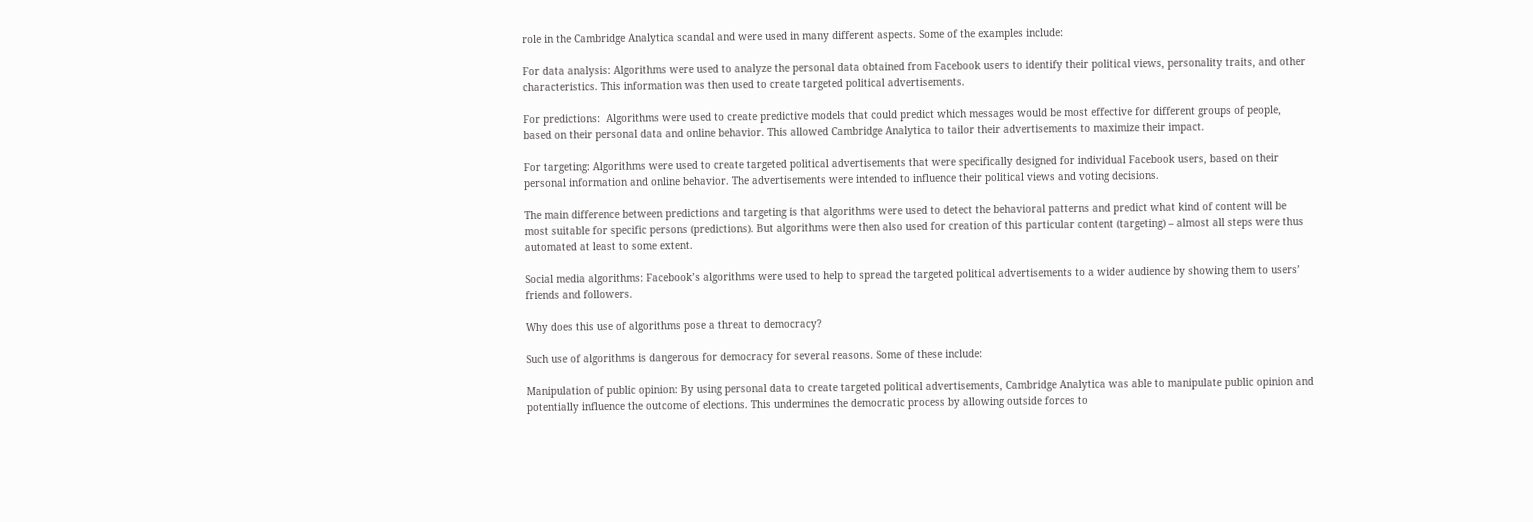role in the Cambridge Analytica scandal and were used in many different aspects. Some of the examples include:

For data analysis: Algorithms were used to analyze the personal data obtained from Facebook users to identify their political views, personality traits, and other characteristics. This information was then used to create targeted political advertisements.

For predictions:  Algorithms were used to create predictive models that could predict which messages would be most effective for different groups of people, based on their personal data and online behavior. This allowed Cambridge Analytica to tailor their advertisements to maximize their impact.

For targeting: Algorithms were used to create targeted political advertisements that were specifically designed for individual Facebook users, based on their personal information and online behavior. The advertisements were intended to influence their political views and voting decisions.

The main difference between predictions and targeting is that algorithms were used to detect the behavioral patterns and predict what kind of content will be most suitable for specific persons (predictions). But algorithms were then also used for creation of this particular content (targeting) – almost all steps were thus automated at least to some extent.

Social media algorithms: Facebook’s algorithms were used to help to spread the targeted political advertisements to a wider audience by showing them to users’ friends and followers.

Why does this use of algorithms pose a threat to democracy?

Such use of algorithms is dangerous for democracy for several reasons. Some of these include:

Manipulation of public opinion: By using personal data to create targeted political advertisements, Cambridge Analytica was able to manipulate public opinion and potentially influence the outcome of elections. This undermines the democratic process by allowing outside forces to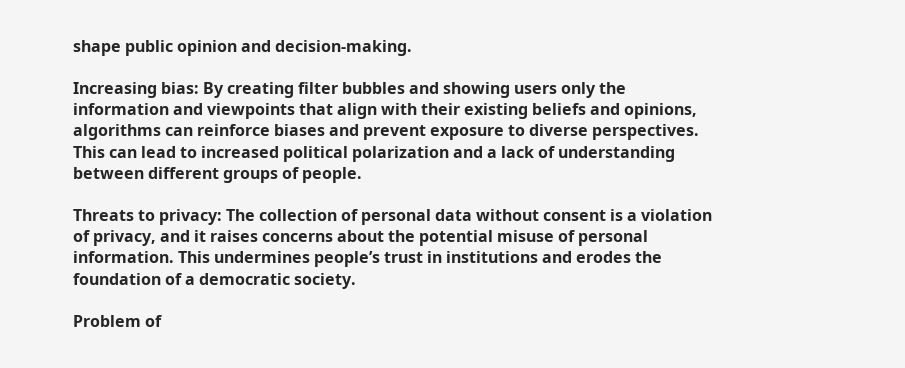shape public opinion and decision-making.

Increasing bias: By creating filter bubbles and showing users only the information and viewpoints that align with their existing beliefs and opinions, algorithms can reinforce biases and prevent exposure to diverse perspectives. This can lead to increased political polarization and a lack of understanding between different groups of people.

Threats to privacy: The collection of personal data without consent is a violation of privacy, and it raises concerns about the potential misuse of personal information. This undermines people’s trust in institutions and erodes the foundation of a democratic society.

Problem of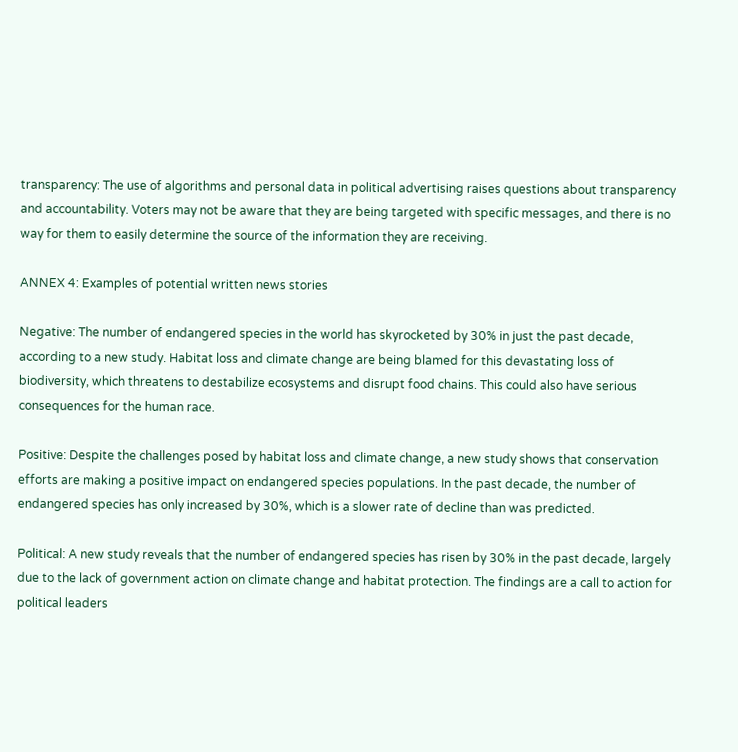transparency: The use of algorithms and personal data in political advertising raises questions about transparency and accountability. Voters may not be aware that they are being targeted with specific messages, and there is no way for them to easily determine the source of the information they are receiving.

ANNEX 4: Examples of potential written news stories

Negative: The number of endangered species in the world has skyrocketed by 30% in just the past decade, according to a new study. Habitat loss and climate change are being blamed for this devastating loss of biodiversity, which threatens to destabilize ecosystems and disrupt food chains. This could also have serious consequences for the human race.

Positive: Despite the challenges posed by habitat loss and climate change, a new study shows that conservation efforts are making a positive impact on endangered species populations. In the past decade, the number of endangered species has only increased by 30%, which is a slower rate of decline than was predicted.

Political: A new study reveals that the number of endangered species has risen by 30% in the past decade, largely due to the lack of government action on climate change and habitat protection. The findings are a call to action for political leaders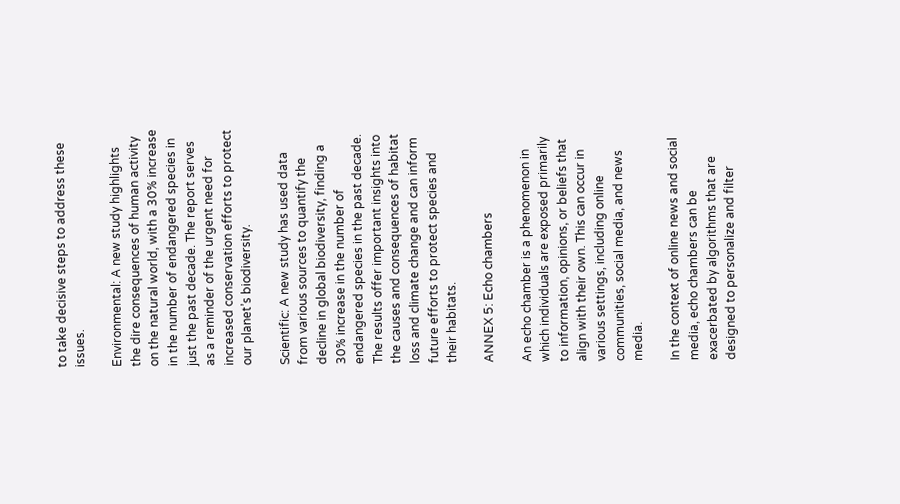to take decisive steps to address these issues.

Environmental: A new study highlights the dire consequences of human activity on the natural world, with a 30% increase in the number of endangered species in just the past decade. The report serves as a reminder of the urgent need for increased conservation efforts to protect our planet’s biodiversity.

Scientific: A new study has used data from various sources to quantify the decline in global biodiversity, finding a 30% increase in the number of endangered species in the past decade. The results offer important insights into the causes and consequences of habitat loss and climate change and can inform future efforts to protect species and their habitats.

ANNEX 5: Echo chambers

An echo chamber is a phenomenon in which individuals are exposed primarily to information, opinions, or beliefs that align with their own. This can occur in various settings, including online communities, social media, and news media.

In the context of online news and social media, echo chambers can be exacerbated by algorithms that are designed to personalize and filter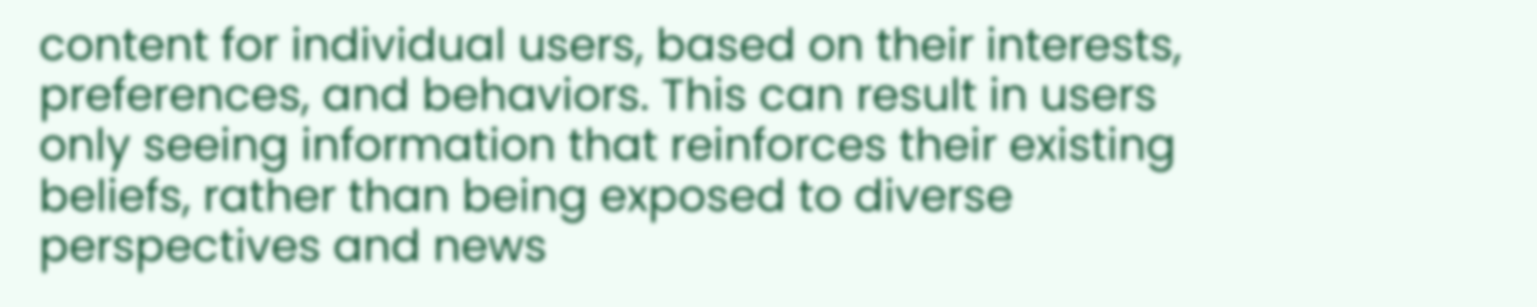content for individual users, based on their interests, preferences, and behaviors. This can result in users only seeing information that reinforces their existing beliefs, rather than being exposed to diverse perspectives and news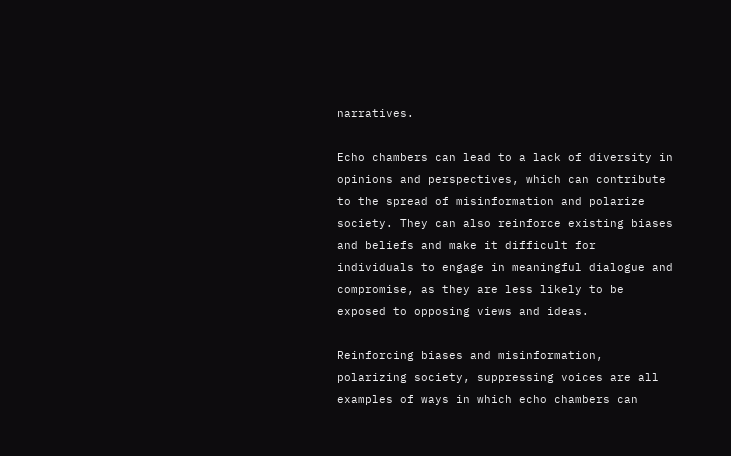narratives.

Echo chambers can lead to a lack of diversity in opinions and perspectives, which can contribute to the spread of misinformation and polarize society. They can also reinforce existing biases and beliefs and make it difficult for individuals to engage in meaningful dialogue and compromise, as they are less likely to be exposed to opposing views and ideas.

Reinforcing biases and misinformation, polarizing society, suppressing voices are all examples of ways in which echo chambers can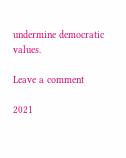undermine democratic values.

Leave a comment

2021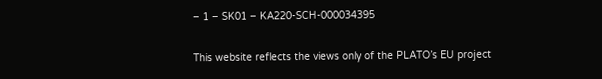– 1 – SK01 – KA220-SCH-000034395

This website reflects the views only of the PLATO’s EU project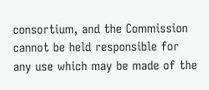consortium, and the Commission cannot be held responsible for any use which may be made of the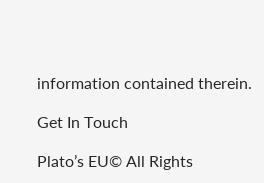information contained therein.

Get In Touch

Plato’s EU© All Rights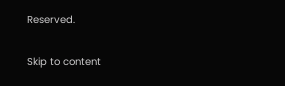Reserved.

Skip to content